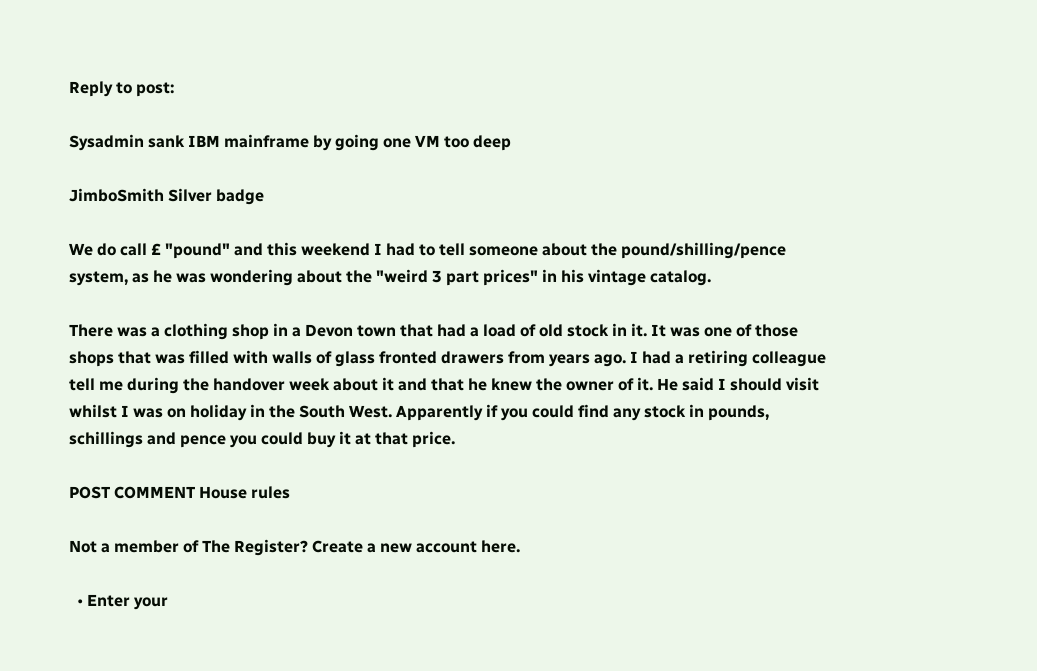Reply to post:

Sysadmin sank IBM mainframe by going one VM too deep

JimboSmith Silver badge

We do call £ "pound" and this weekend I had to tell someone about the pound/shilling/pence system, as he was wondering about the "weird 3 part prices" in his vintage catalog.

There was a clothing shop in a Devon town that had a load of old stock in it. It was one of those shops that was filled with walls of glass fronted drawers from years ago. I had a retiring colleague tell me during the handover week about it and that he knew the owner of it. He said I should visit whilst I was on holiday in the South West. Apparently if you could find any stock in pounds, schillings and pence you could buy it at that price.

POST COMMENT House rules

Not a member of The Register? Create a new account here.

  • Enter your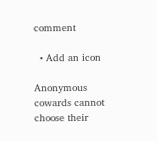comment

  • Add an icon

Anonymous cowards cannot choose their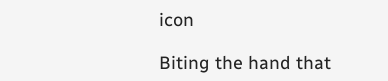icon

Biting the hand that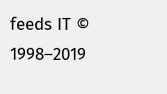feeds IT © 1998–2019